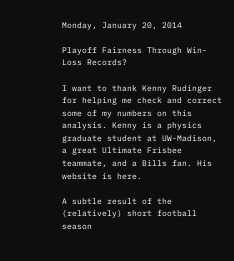Monday, January 20, 2014

Playoff Fairness Through Win-Loss Records?

I want to thank Kenny Rudinger for helping me check and correct some of my numbers on this analysis. Kenny is a physics graduate student at UW-Madison, a great Ultimate Frisbee teammate, and a Bills fan. His website is here.

A subtle result of the (relatively) short football season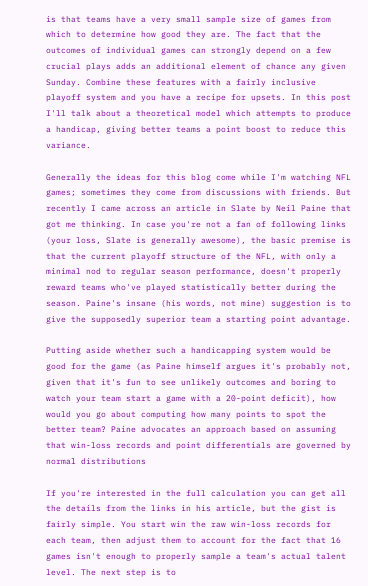is that teams have a very small sample size of games from which to determine how good they are. The fact that the outcomes of individual games can strongly depend on a few crucial plays adds an additional element of chance any given Sunday. Combine these features with a fairly inclusive playoff system and you have a recipe for upsets. In this post I'll talk about a theoretical model which attempts to produce a handicap, giving better teams a point boost to reduce this variance.

Generally the ideas for this blog come while I'm watching NFL games; sometimes they come from discussions with friends. But recently I came across an article in Slate by Neil Paine that got me thinking. In case you're not a fan of following links (your loss, Slate is generally awesome), the basic premise is that the current playoff structure of the NFL, with only a minimal nod to regular season performance, doesn't properly reward teams who've played statistically better during the season. Paine's insane (his words, not mine) suggestion is to give the supposedly superior team a starting point advantage.

Putting aside whether such a handicapping system would be good for the game (as Paine himself argues it's probably not, given that it's fun to see unlikely outcomes and boring to watch your team start a game with a 20-point deficit), how would you go about computing how many points to spot the better team? Paine advocates an approach based on assuming that win-loss records and point differentials are governed by normal distributions

If you're interested in the full calculation you can get all the details from the links in his article, but the gist is fairly simple. You start win the raw win-loss records for each team, then adjust them to account for the fact that 16 games isn't enough to properly sample a team's actual talent level. The next step is to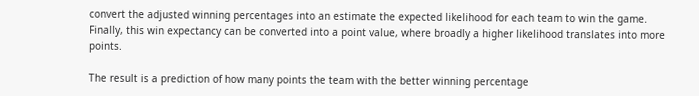convert the adjusted winning percentages into an estimate the expected likelihood for each team to win the game. Finally, this win expectancy can be converted into a point value, where broadly a higher likelihood translates into more points.

The result is a prediction of how many points the team with the better winning percentage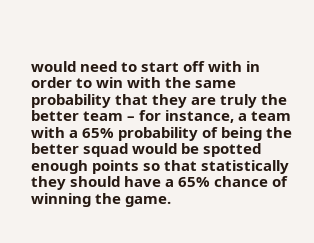would need to start off with in order to win with the same probability that they are truly the better team – for instance, a team with a 65% probability of being the better squad would be spotted enough points so that statistically they should have a 65% chance of winning the game.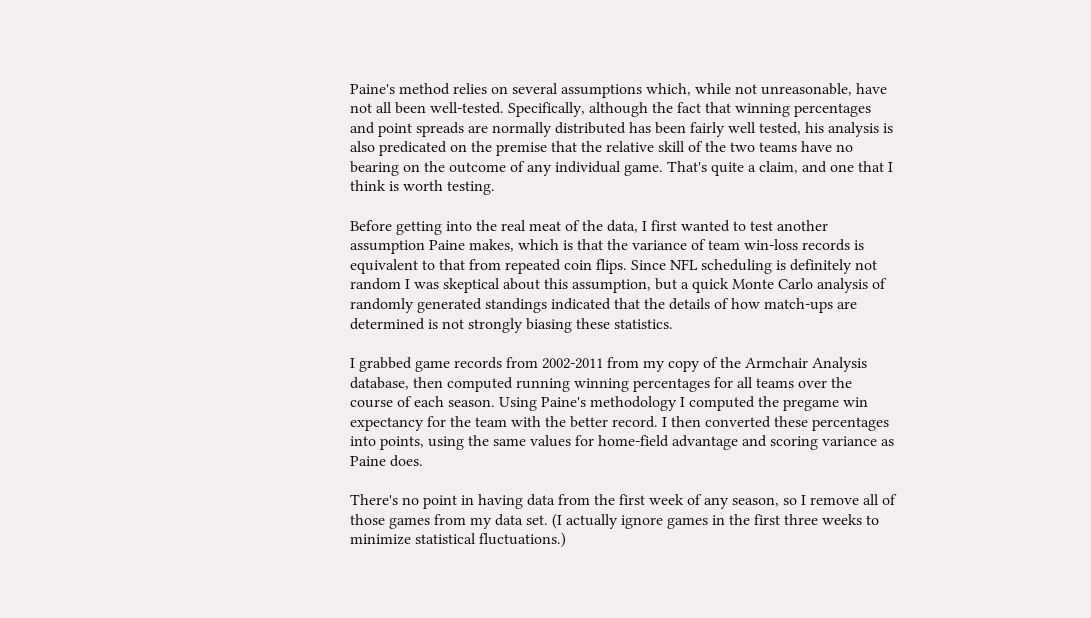Paine's method relies on several assumptions which, while not unreasonable, have not all been well-tested. Specifically, although the fact that winning percentages and point spreads are normally distributed has been fairly well tested, his analysis is also predicated on the premise that the relative skill of the two teams have no bearing on the outcome of any individual game. That's quite a claim, and one that I think is worth testing.

Before getting into the real meat of the data, I first wanted to test another assumption Paine makes, which is that the variance of team win-loss records is equivalent to that from repeated coin flips. Since NFL scheduling is definitely not random I was skeptical about this assumption, but a quick Monte Carlo analysis of randomly generated standings indicated that the details of how match-ups are determined is not strongly biasing these statistics.

I grabbed game records from 2002-2011 from my copy of the Armchair Analysis database, then computed running winning percentages for all teams over the course of each season. Using Paine's methodology I computed the pregame win expectancy for the team with the better record. I then converted these percentages into points, using the same values for home-field advantage and scoring variance as Paine does.

There's no point in having data from the first week of any season, so I remove all of those games from my data set. (I actually ignore games in the first three weeks to minimize statistical fluctuations.)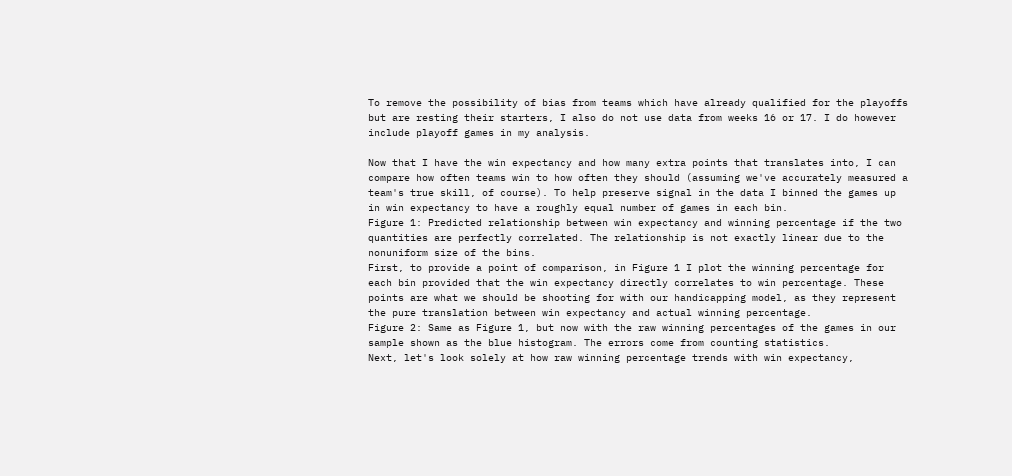To remove the possibility of bias from teams which have already qualified for the playoffs but are resting their starters, I also do not use data from weeks 16 or 17. I do however include playoff games in my analysis.

Now that I have the win expectancy and how many extra points that translates into, I can compare how often teams win to how often they should (assuming we've accurately measured a team's true skill, of course). To help preserve signal in the data I binned the games up in win expectancy to have a roughly equal number of games in each bin.
Figure 1: Predicted relationship between win expectancy and winning percentage if the two quantities are perfectly correlated. The relationship is not exactly linear due to the nonuniform size of the bins.
First, to provide a point of comparison, in Figure 1 I plot the winning percentage for each bin provided that the win expectancy directly correlates to win percentage. These points are what we should be shooting for with our handicapping model, as they represent the pure translation between win expectancy and actual winning percentage.
Figure 2: Same as Figure 1, but now with the raw winning percentages of the games in our sample shown as the blue histogram. The errors come from counting statistics.
Next, let's look solely at how raw winning percentage trends with win expectancy,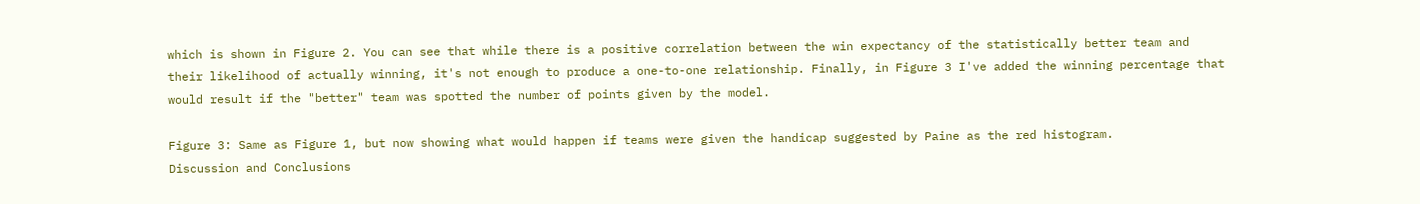which is shown in Figure 2. You can see that while there is a positive correlation between the win expectancy of the statistically better team and their likelihood of actually winning, it's not enough to produce a one-to-one relationship. Finally, in Figure 3 I've added the winning percentage that would result if the "better" team was spotted the number of points given by the model.

Figure 3: Same as Figure 1, but now showing what would happen if teams were given the handicap suggested by Paine as the red histogram.
Discussion and Conclusions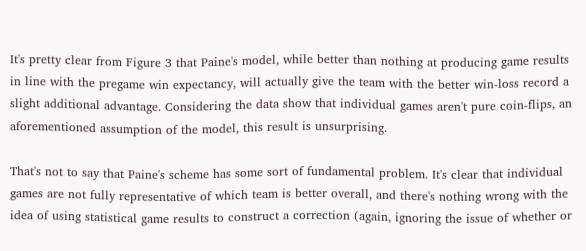It's pretty clear from Figure 3 that Paine's model, while better than nothing at producing game results in line with the pregame win expectancy, will actually give the team with the better win-loss record a slight additional advantage. Considering the data show that individual games aren't pure coin-flips, an aforementioned assumption of the model, this result is unsurprising.

That's not to say that Paine's scheme has some sort of fundamental problem. It's clear that individual games are not fully representative of which team is better overall, and there's nothing wrong with the idea of using statistical game results to construct a correction (again, ignoring the issue of whether or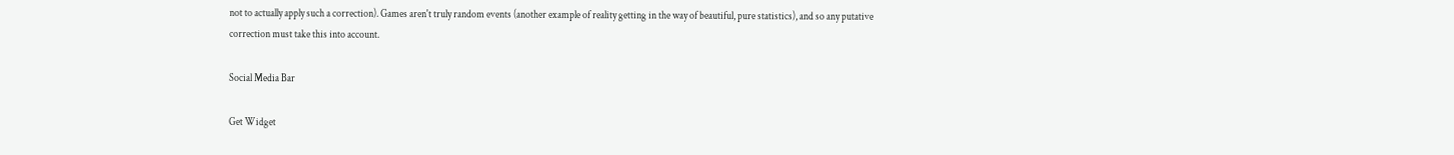not to actually apply such a correction). Games aren't truly random events (another example of reality getting in the way of beautiful, pure statistics), and so any putative correction must take this into account.

Social Media Bar

Get Widget